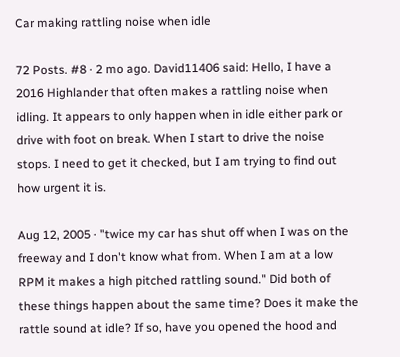Car making rattling noise when idle

72 Posts. #8 · 2 mo ago. David11406 said: Hello, I have a 2016 Highlander that often makes a rattling noise when idling. It appears to only happen when in idle either park or drive with foot on break. When I start to drive the noise stops. I need to get it checked, but I am trying to find out how urgent it is.

Aug 12, 2005 · "twice my car has shut off when I was on the freeway and I don't know what from. When I am at a low RPM it makes a high pitched rattling sound." Did both of these things happen about the same time? Does it make the rattle sound at idle? If so, have you opened the hood and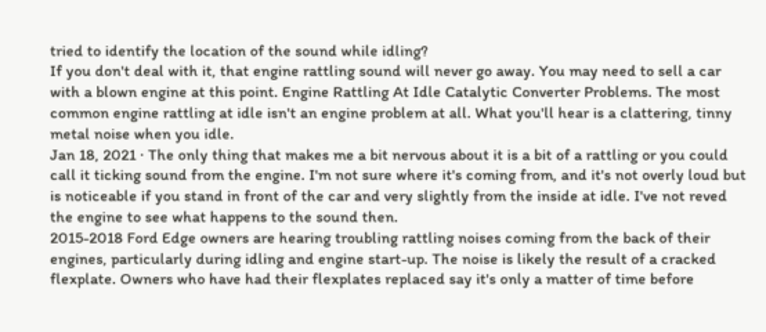tried to identify the location of the sound while idling?
If you don't deal with it, that engine rattling sound will never go away. You may need to sell a car with a blown engine at this point. Engine Rattling At Idle Catalytic Converter Problems. The most common engine rattling at idle isn't an engine problem at all. What you'll hear is a clattering, tinny metal noise when you idle.
Jan 18, 2021 · The only thing that makes me a bit nervous about it is a bit of a rattling or you could call it ticking sound from the engine. I'm not sure where it's coming from, and it's not overly loud but is noticeable if you stand in front of the car and very slightly from the inside at idle. I've not reved the engine to see what happens to the sound then.
2015-2018 Ford Edge owners are hearing troubling rattling noises coming from the back of their engines, particularly during idling and engine start-up. The noise is likely the result of a cracked flexplate. Owners who have had their flexplates replaced say it's only a matter of time before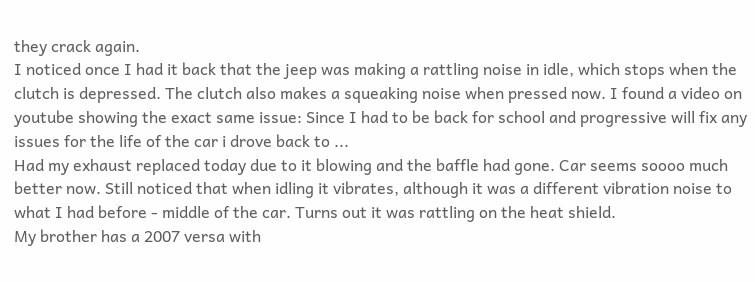they crack again.
I noticed once I had it back that the jeep was making a rattling noise in idle, which stops when the clutch is depressed. The clutch also makes a squeaking noise when pressed now. I found a video on youtube showing the exact same issue: Since I had to be back for school and progressive will fix any issues for the life of the car i drove back to ...
Had my exhaust replaced today due to it blowing and the baffle had gone. Car seems soooo much better now. Still noticed that when idling it vibrates, although it was a different vibration noise to what I had before - middle of the car. Turns out it was rattling on the heat shield.
My brother has a 2007 versa with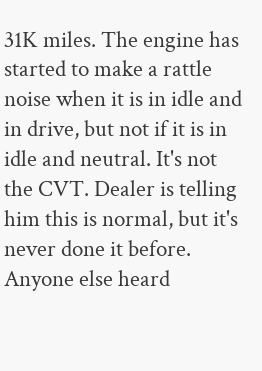31K miles. The engine has started to make a rattle noise when it is in idle and in drive, but not if it is in idle and neutral. It's not the CVT. Dealer is telling him this is normal, but it's never done it before. Anyone else heard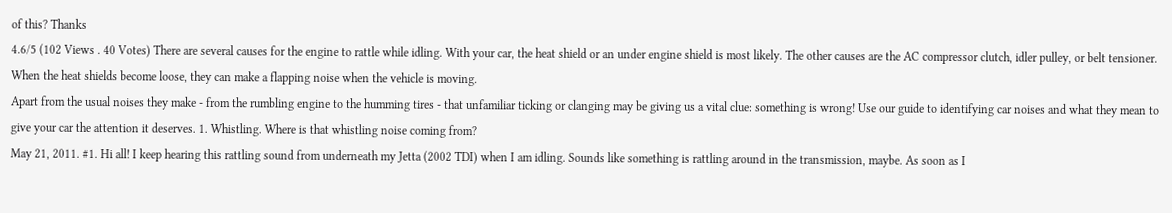of this? Thanks
4.6/5 (102 Views . 40 Votes) There are several causes for the engine to rattle while idling. With your car, the heat shield or an under engine shield is most likely. The other causes are the AC compressor clutch, idler pulley, or belt tensioner. When the heat shields become loose, they can make a flapping noise when the vehicle is moving.
Apart from the usual noises they make - from the rumbling engine to the humming tires - that unfamiliar ticking or clanging may be giving us a vital clue: something is wrong! Use our guide to identifying car noises and what they mean to give your car the attention it deserves. 1. Whistling. Where is that whistling noise coming from?
May 21, 2011. #1. Hi all! I keep hearing this rattling sound from underneath my Jetta (2002 TDI) when I am idling. Sounds like something is rattling around in the transmission, maybe. As soon as I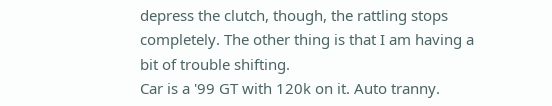depress the clutch, though, the rattling stops completely. The other thing is that I am having a bit of trouble shifting.
Car is a '99 GT with 120k on it. Auto tranny.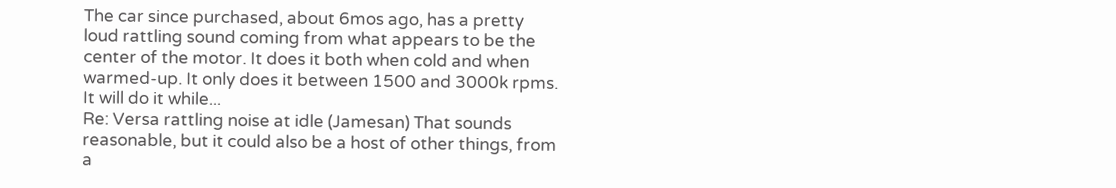The car since purchased, about 6mos ago, has a pretty loud rattling sound coming from what appears to be the center of the motor. It does it both when cold and when warmed-up. It only does it between 1500 and 3000k rpms. It will do it while...
Re: Versa rattling noise at idle (Jamesan) That sounds reasonable, but it could also be a host of other things, from a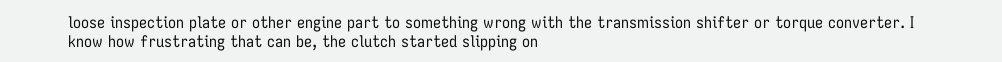loose inspection plate or other engine part to something wrong with the transmission shifter or torque converter. I know how frustrating that can be, the clutch started slipping on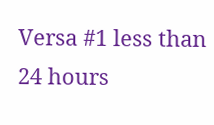Versa #1 less than 24 hours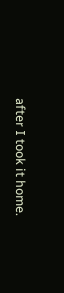after I took it home.